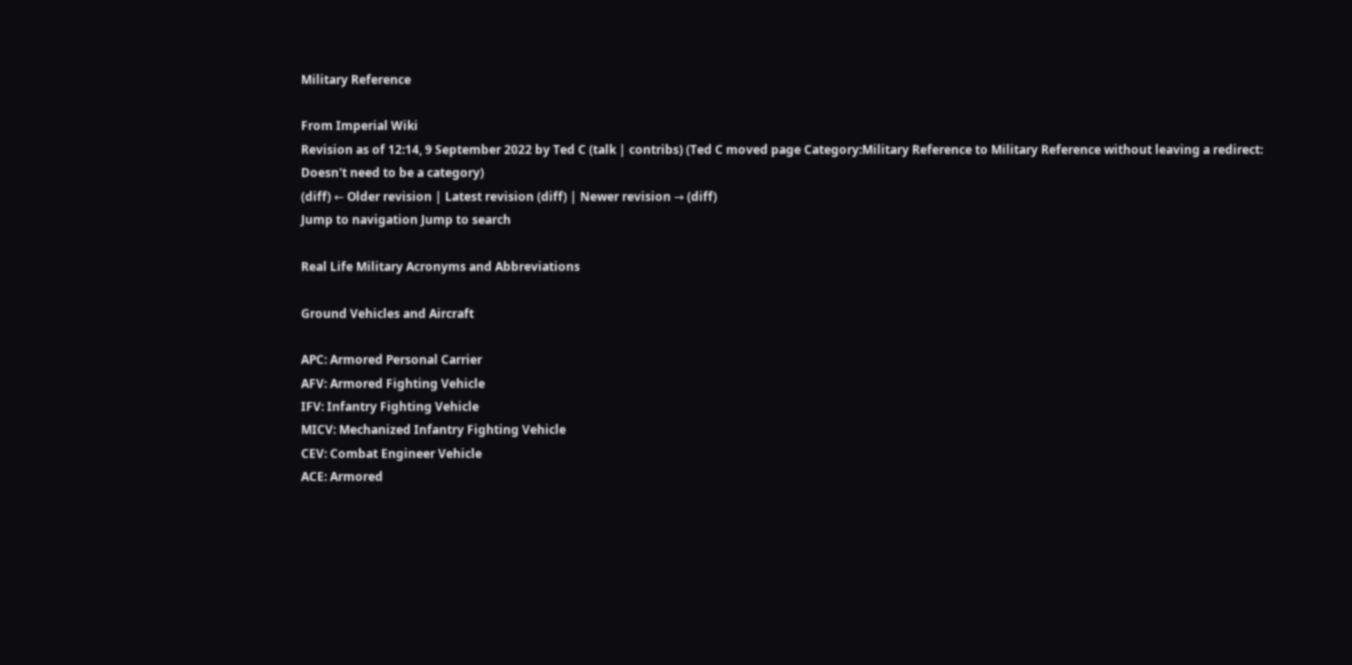Military Reference

From Imperial Wiki
Revision as of 12:14, 9 September 2022 by Ted C (talk | contribs) (Ted C moved page Category:Military Reference to Military Reference without leaving a redirect: Doesn't need to be a category)
(diff) ← Older revision | Latest revision (diff) | Newer revision → (diff)
Jump to navigation Jump to search

Real Life Military Acronyms and Abbreviations

Ground Vehicles and Aircraft

APC: Armored Personal Carrier
AFV: Armored Fighting Vehicle
IFV: Infantry Fighting Vehicle
MICV: Mechanized Infantry Fighting Vehicle
CEV: Combat Engineer Vehicle
ACE: Armored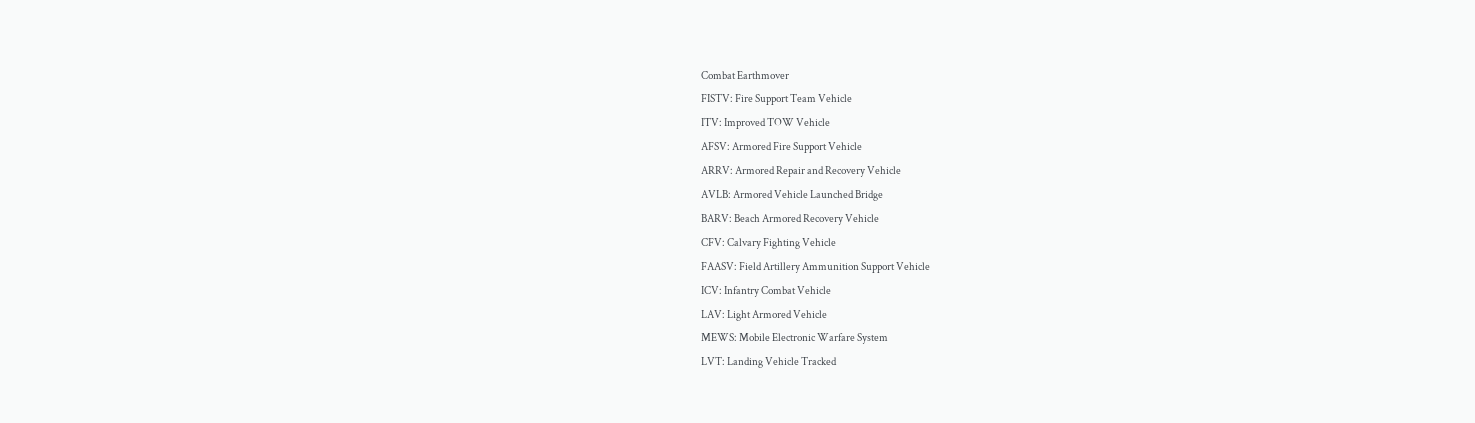Combat Earthmover
FISTV: Fire Support Team Vehicle
ITV: Improved TOW Vehicle
AFSV: Armored Fire Support Vehicle
ARRV: Armored Repair and Recovery Vehicle
AVLB: Armored Vehicle Launched Bridge
BARV: Beach Armored Recovery Vehicle
CFV: Calvary Fighting Vehicle
FAASV: Field Artillery Ammunition Support Vehicle
ICV: Infantry Combat Vehicle
LAV: Light Armored Vehicle
MEWS: Mobile Electronic Warfare System
LVT: Landing Vehicle Tracked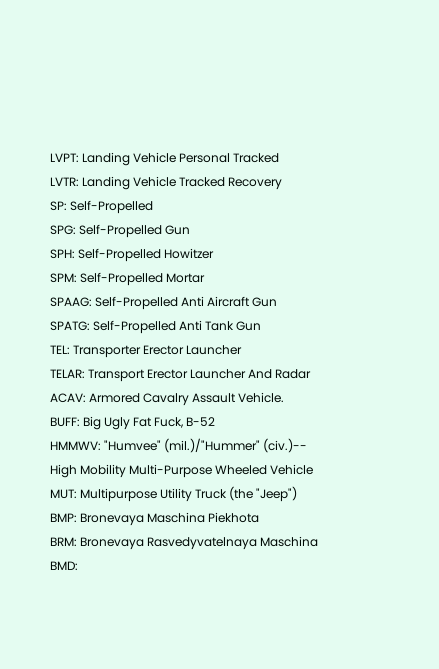LVPT: Landing Vehicle Personal Tracked
LVTR: Landing Vehicle Tracked Recovery
SP: Self-Propelled
SPG: Self-Propelled Gun
SPH: Self-Propelled Howitzer
SPM: Self-Propelled Mortar
SPAAG: Self-Propelled Anti Aircraft Gun
SPATG: Self-Propelled Anti Tank Gun
TEL: Transporter Erector Launcher
TELAR: Transport Erector Launcher And Radar
ACAV: Armored Cavalry Assault Vehicle.
BUFF: Big Ugly Fat Fuck, B-52
HMMWV: "Humvee" (mil.)/"Hummer" (civ.)-- High Mobility Multi-Purpose Wheeled Vehicle
MUT: Multipurpose Utility Truck (the "Jeep")
BMP: Bronevaya Maschina Piekhota
BRM: Bronevaya Rasvedyvatelnaya Maschina
BMD: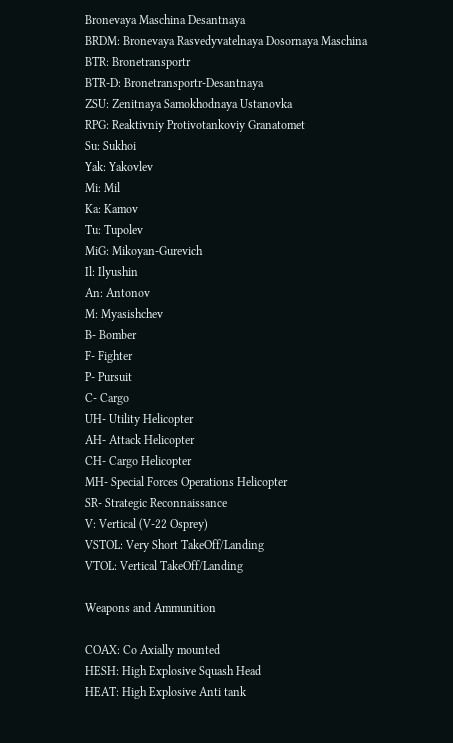Bronevaya Maschina Desantnaya
BRDM: Bronevaya Rasvedyvatelnaya Dosornaya Maschina
BTR: Bronetransportr
BTR-D: Bronetransportr-Desantnaya
ZSU: Zenitnaya Samokhodnaya Ustanovka
RPG: Reaktivniy Protivotankoviy Granatomet
Su: Sukhoi
Yak: Yakovlev
Mi: Mil
Ka: Kamov
Tu: Tupolev
MiG: Mikoyan-Gurevich
Il: Ilyushin
An: Antonov
M: Myasishchev
B- Bomber
F- Fighter
P- Pursuit
C- Cargo
UH- Utility Helicopter
AH- Attack Helicopter
CH- Cargo Helicopter
MH- Special Forces Operations Helicopter
SR- Strategic Reconnaissance
V: Vertical (V-22 Osprey)
VSTOL: Very Short TakeOff/Landing
VTOL: Vertical TakeOff/Landing

Weapons and Ammunition

COAX: Co Axially mounted
HESH: High Explosive Squash Head
HEAT: High Explosive Anti tank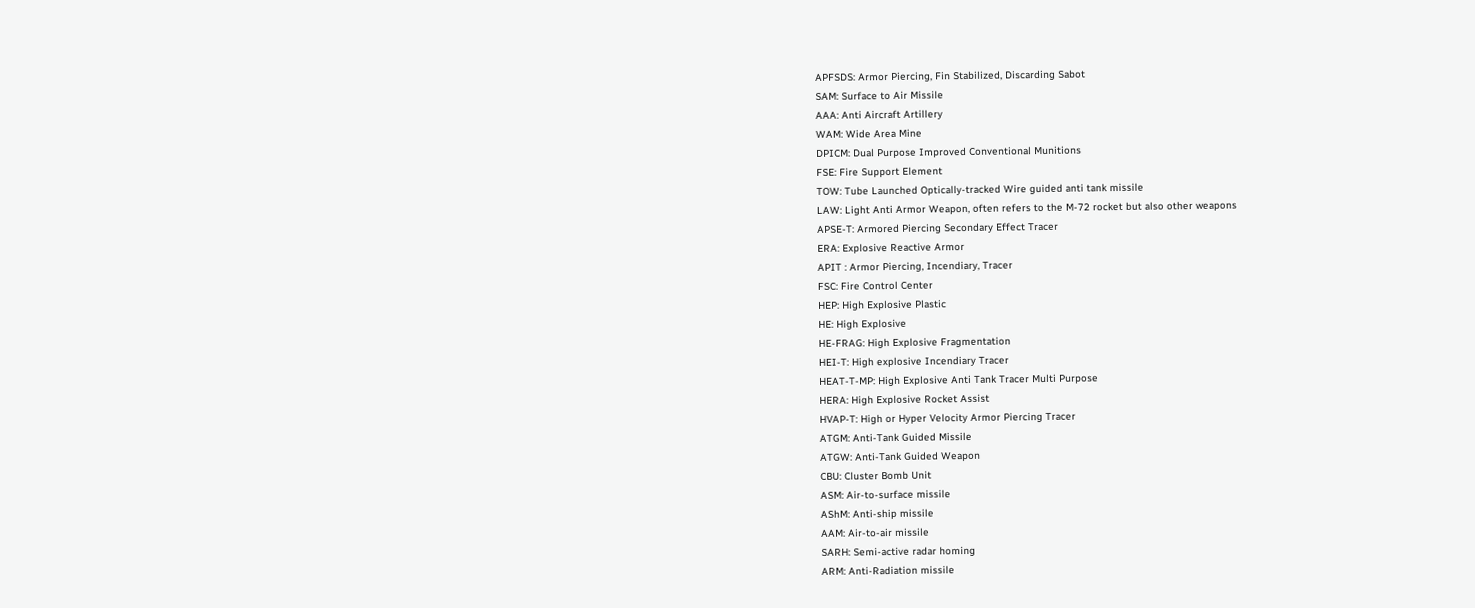APFSDS: Armor Piercing, Fin Stabilized, Discarding Sabot
SAM: Surface to Air Missile
AAA: Anti Aircraft Artillery
WAM: Wide Area Mine
DPICM: Dual Purpose Improved Conventional Munitions
FSE: Fire Support Element
TOW: Tube Launched Optically-tracked Wire guided anti tank missile
LAW: Light Anti Armor Weapon, often refers to the M-72 rocket but also other weapons
APSE-T: Armored Piercing Secondary Effect Tracer
ERA: Explosive Reactive Armor
APIT : Armor Piercing, Incendiary, Tracer
FSC: Fire Control Center
HEP: High Explosive Plastic
HE: High Explosive
HE-FRAG: High Explosive Fragmentation
HEI-T: High explosive Incendiary Tracer
HEAT-T-MP: High Explosive Anti Tank Tracer Multi Purpose
HERA: High Explosive Rocket Assist
HVAP-T: High or Hyper Velocity Armor Piercing Tracer
ATGM: Anti-Tank Guided Missile
ATGW: Anti-Tank Guided Weapon
CBU: Cluster Bomb Unit
ASM: Air-to-surface missile
AShM: Anti-ship missile
AAM: Air-to-air missile
SARH: Semi-active radar homing
ARM: Anti-Radiation missile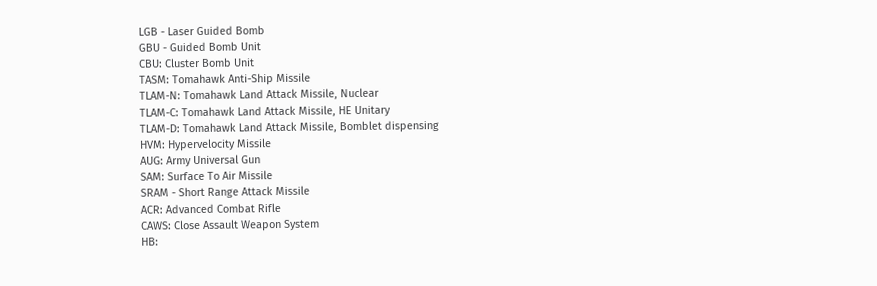LGB - Laser Guided Bomb
GBU - Guided Bomb Unit
CBU: Cluster Bomb Unit
TASM: Tomahawk Anti-Ship Missile
TLAM-N: Tomahawk Land Attack Missile, Nuclear
TLAM-C: Tomahawk Land Attack Missile, HE Unitary
TLAM-D: Tomahawk Land Attack Missile, Bomblet dispensing
HVM: Hypervelocity Missile
AUG: Army Universal Gun
SAM: Surface To Air Missile
SRAM - Short Range Attack Missile
ACR: Advanced Combat Rifle
CAWS: Close Assault Weapon System
HB: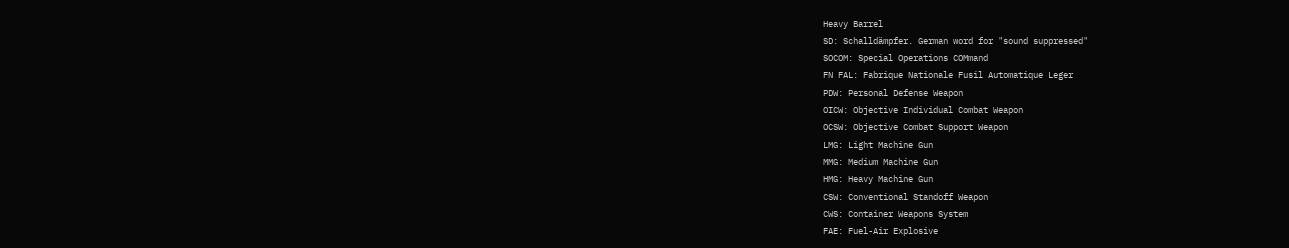Heavy Barrel
SD: Schalldämpfer. German word for "sound suppressed"
SOCOM: Special Operations COMmand
FN FAL: Fabrique Nationale Fusil Automatique Leger
PDW: Personal Defense Weapon
OICW: Objective Individual Combat Weapon
OCSW: Objective Combat Support Weapon
LMG: Light Machine Gun
MMG: Medium Machine Gun
HMG: Heavy Machine Gun
CSW: Conventional Standoff Weapon
CWS: Container Weapons System
FAE: Fuel-Air Explosive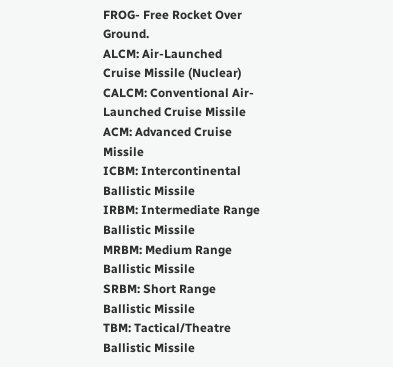FROG- Free Rocket Over Ground.
ALCM: Air-Launched Cruise Missile (Nuclear)
CALCM: Conventional Air-Launched Cruise Missile
ACM: Advanced Cruise Missile
ICBM: Intercontinental Ballistic Missile
IRBM: Intermediate Range Ballistic Missile
MRBM: Medium Range Ballistic Missile
SRBM: Short Range Ballistic Missile
TBM: Tactical/Theatre Ballistic Missile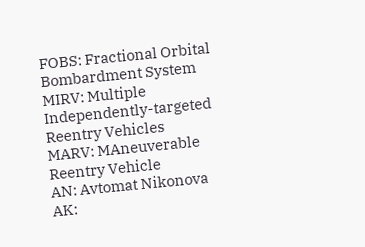FOBS: Fractional Orbital Bombardment System
MIRV: Multiple Independently-targeted Reentry Vehicles
MARV: MAneuverable Reentry Vehicle
AN: Avtomat Nikonova
AK: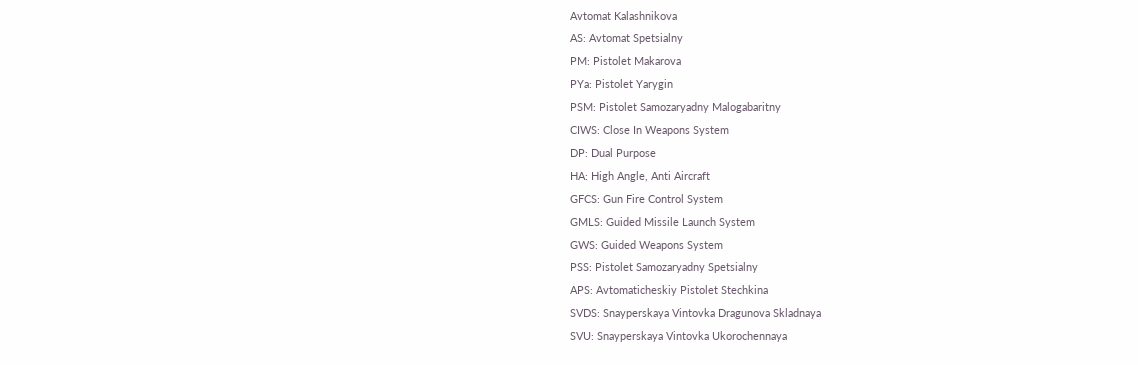Avtomat Kalashnikova
AS: Avtomat Spetsialny
PM: Pistolet Makarova
PYa: Pistolet Yarygin
PSM: Pistolet Samozaryadny Malogabaritny
CIWS: Close In Weapons System
DP: Dual Purpose
HA: High Angle, Anti Aircraft
GFCS: Gun Fire Control System
GMLS: Guided Missile Launch System
GWS: Guided Weapons System
PSS: Pistolet Samozaryadny Spetsialny
APS: Avtomaticheskiy Pistolet Stechkina
SVDS: Snayperskaya Vintovka Dragunova Skladnaya
SVU: Snayperskaya Vintovka Ukorochennaya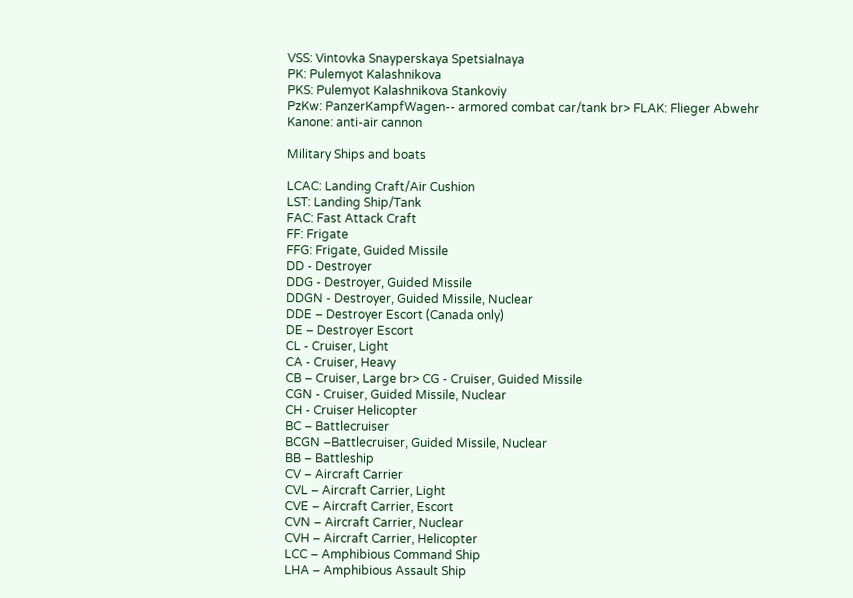VSS: Vintovka Snayperskaya Spetsialnaya
PK: Pulemyot Kalashnikova
PKS: Pulemyot Kalashnikova Stankoviy
PzKw: PanzerKampfWagen-- armored combat car/tank br> FLAK: Flieger Abwehr Kanone: anti-air cannon

Military Ships and boats

LCAC: Landing Craft/Air Cushion
LST: Landing Ship/Tank
FAC: Fast Attack Craft
FF: Frigate
FFG: Frigate, Guided Missile
DD - Destroyer
DDG - Destroyer, Guided Missile
DDGN - Destroyer, Guided Missile, Nuclear
DDE – Destroyer Escort (Canada only)
DE – Destroyer Escort
CL - Cruiser, Light
CA - Cruiser, Heavy
CB – Cruiser, Large br> CG - Cruiser, Guided Missile
CGN - Cruiser, Guided Missile, Nuclear
CH - Cruiser Helicopter
BC – Battlecruiser
BCGN –Battlecruiser, Guided Missile, Nuclear
BB – Battleship
CV – Aircraft Carrier
CVL – Aircraft Carrier, Light
CVE – Aircraft Carrier, Escort
CVN – Aircraft Carrier, Nuclear
CVH – Aircraft Carrier, Helicopter
LCC – Amphibious Command Ship
LHA – Amphibious Assault Ship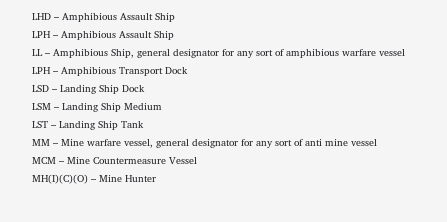LHD – Amphibious Assault Ship
LPH – Amphibious Assault Ship
LL – Amphibious Ship, general designator for any sort of amphibious warfare vessel
LPH – Amphibious Transport Dock
LSD – Landing Ship Dock
LSM – Landing Ship Medium
LST – Landing Ship Tank
MM – Mine warfare vessel, general designator for any sort of anti mine vessel
MCM – Mine Countermeasure Vessel
MH(I)(C)(O) – Mine Hunter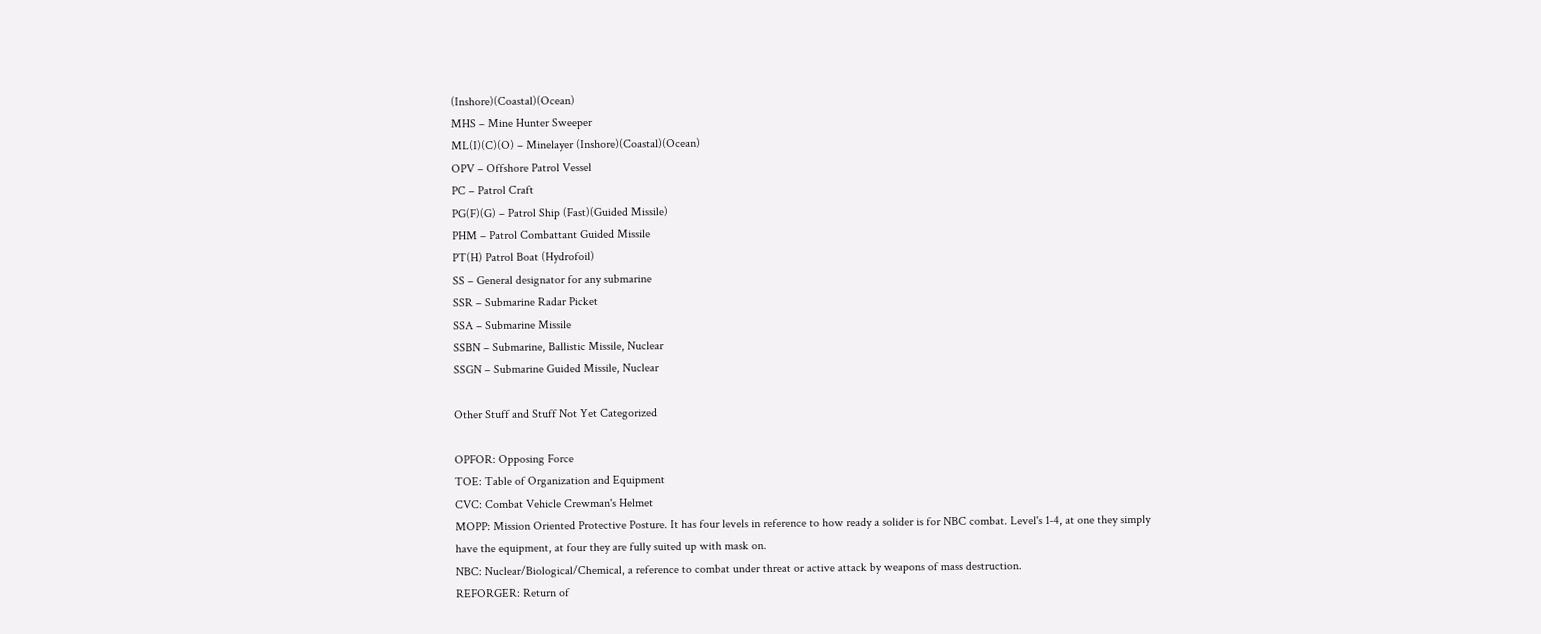(Inshore)(Coastal)(Ocean)
MHS – Mine Hunter Sweeper
ML(I)(C)(O) – Minelayer (Inshore)(Coastal)(Ocean)
OPV – Offshore Patrol Vessel
PC – Patrol Craft
PG(F)(G) – Patrol Ship (Fast)(Guided Missile)
PHM – Patrol Combattant Guided Missile
PT(H) Patrol Boat (Hydrofoil)
SS – General designator for any submarine
SSR – Submarine Radar Picket
SSA – Submarine Missile
SSBN – Submarine, Ballistic Missile, Nuclear
SSGN – Submarine Guided Missile, Nuclear

Other Stuff and Stuff Not Yet Categorized

OPFOR: Opposing Force
TOE: Table of Organization and Equipment
CVC: Combat Vehicle Crewman's Helmet
MOPP: Mission Oriented Protective Posture. It has four levels in reference to how ready a solider is for NBC combat. Level's 1-4, at one they simply have the equipment, at four they are fully suited up with mask on.
NBC: Nuclear/Biological/Chemical, a reference to combat under threat or active attack by weapons of mass destruction.
REFORGER: Return of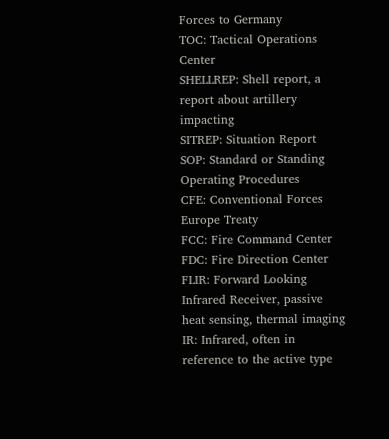Forces to Germany
TOC: Tactical Operations Center
SHELLREP: Shell report, a report about artillery impacting
SITREP: Situation Report
SOP: Standard or Standing Operating Procedures
CFE: Conventional Forces Europe Treaty
FCC: Fire Command Center
FDC: Fire Direction Center
FLIR: Forward Looking Infrared Receiver, passive heat sensing, thermal imaging
IR: Infrared, often in reference to the active type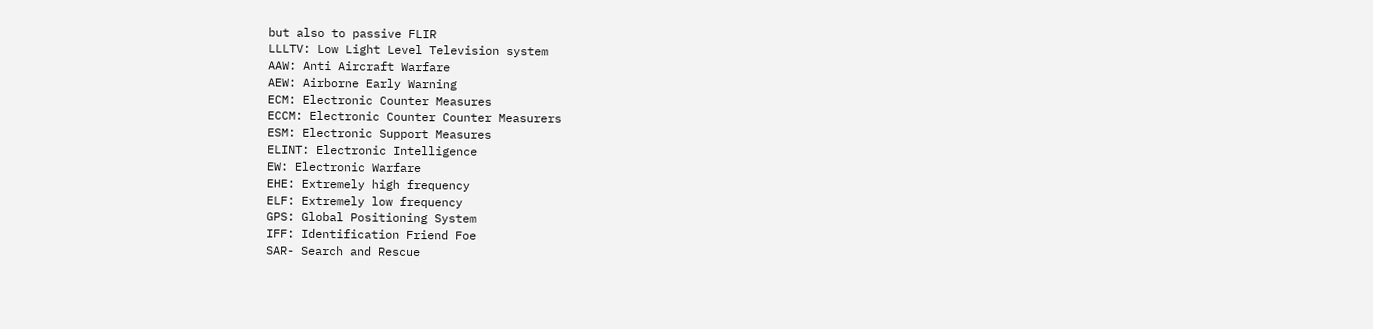but also to passive FLIR
LLLTV: Low Light Level Television system
AAW: Anti Aircraft Warfare
AEW: Airborne Early Warning
ECM: Electronic Counter Measures
ECCM: Electronic Counter Counter Measurers
ESM: Electronic Support Measures
ELINT: Electronic Intelligence
EW: Electronic Warfare
EHE: Extremely high frequency
ELF: Extremely low frequency
GPS: Global Positioning System
IFF: Identification Friend Foe
SAR- Search and Rescue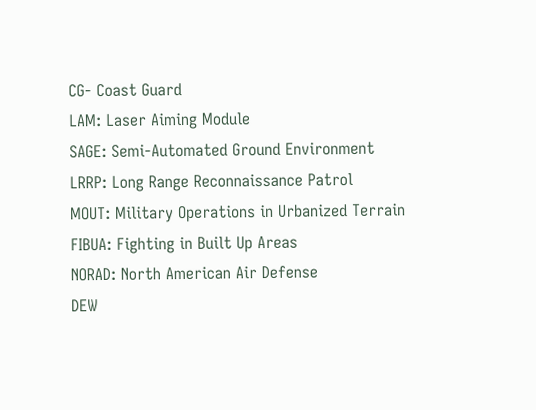CG- Coast Guard
LAM: Laser Aiming Module
SAGE: Semi-Automated Ground Environment
LRRP: Long Range Reconnaissance Patrol
MOUT: Military Operations in Urbanized Terrain
FIBUA: Fighting in Built Up Areas
NORAD: North American Air Defense
DEW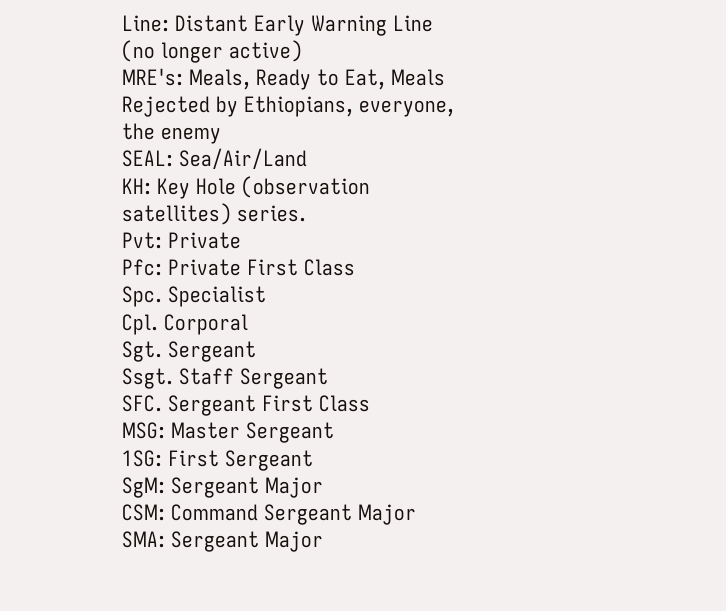Line: Distant Early Warning Line (no longer active)
MRE's: Meals, Ready to Eat, Meals Rejected by Ethiopians, everyone, the enemy
SEAL: Sea/Air/Land
KH: Key Hole (observation satellites) series.
Pvt: Private
Pfc: Private First Class
Spc. Specialist
Cpl. Corporal
Sgt. Sergeant
Ssgt. Staff Sergeant
SFC. Sergeant First Class
MSG: Master Sergeant
1SG: First Sergeant
SgM: Sergeant Major
CSM: Command Sergeant Major
SMA: Sergeant Major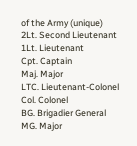of the Army (unique)
2Lt. Second Lieutenant
1Lt. Lieutenant
Cpt. Captain
Maj. Major
LTC. Lieutenant-Colonel
Col. Colonel
BG. Brigadier General
MG. Major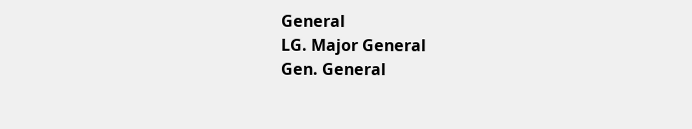General
LG. Major General
Gen. General